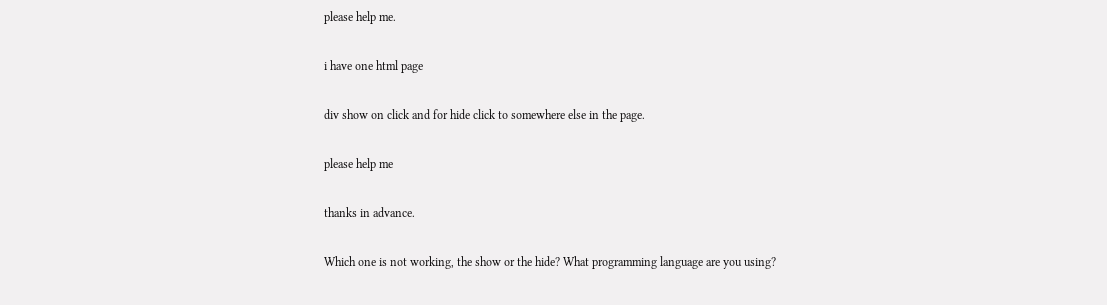please help me.

i have one html page

div show on click and for hide click to somewhere else in the page.

please help me

thanks in advance.

Which one is not working, the show or the hide? What programming language are you using?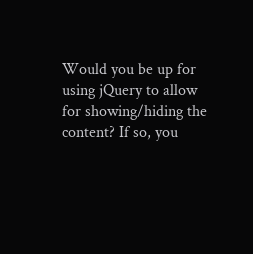Would you be up for using jQuery to allow for showing/hiding the content? If so, you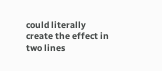could literally create the effect in two lines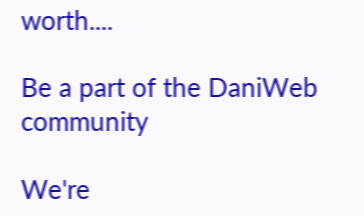worth....

Be a part of the DaniWeb community

We're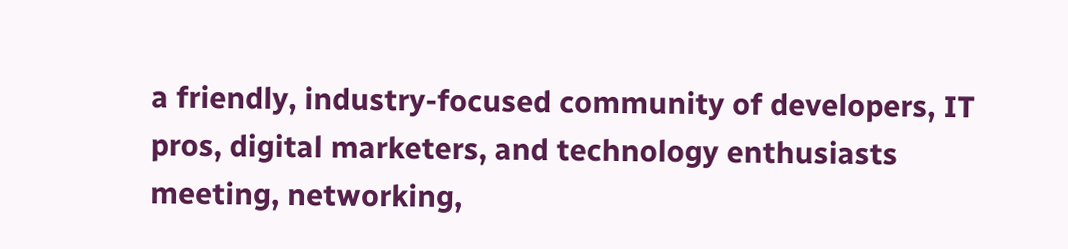a friendly, industry-focused community of developers, IT pros, digital marketers, and technology enthusiasts meeting, networking,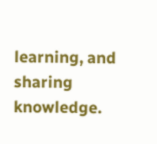learning, and sharing knowledge.